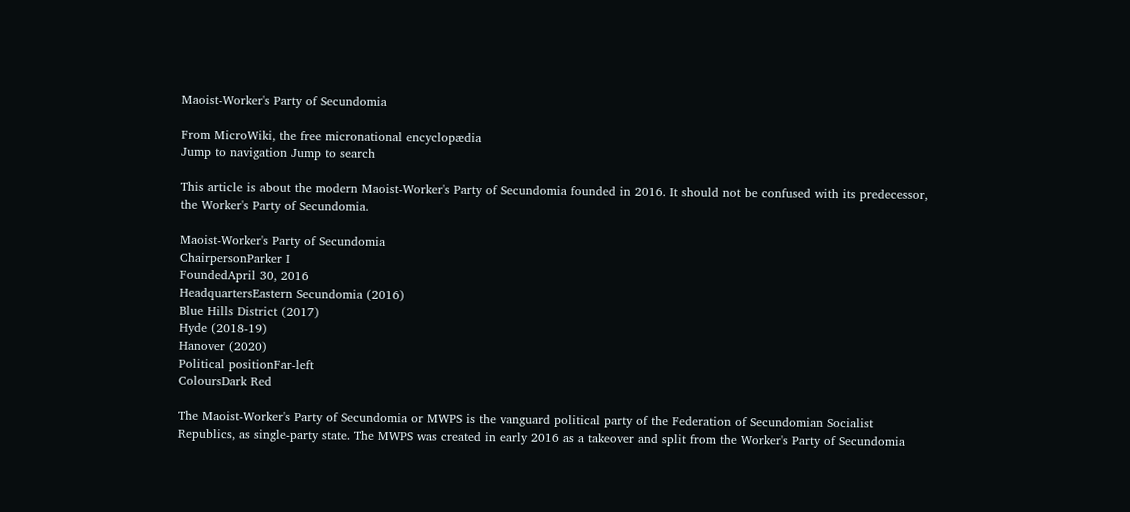Maoist-Worker's Party of Secundomia

From MicroWiki, the free micronational encyclopædia
Jump to navigation Jump to search

This article is about the modern Maoist-Worker's Party of Secundomia founded in 2016. It should not be confused with its predecessor, the Worker's Party of Secundomia.

Maoist-Worker's Party of Secundomia
ChairpersonParker I
FoundedApril 30, 2016
HeadquartersEastern Secundomia (2016)
Blue Hills District (2017)
Hyde (2018-19)
Hanover (2020)
Political positionFar-left
ColoursDark Red

The Maoist-Worker's Party of Secundomia or MWPS is the vanguard political party of the Federation of Secundomian Socialist Republics, as single-party state. The MWPS was created in early 2016 as a takeover and split from the Worker's Party of Secundomia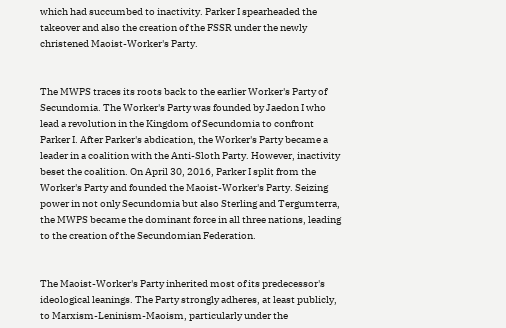which had succumbed to inactivity. Parker I spearheaded the takeover and also the creation of the FSSR under the newly christened Maoist-Worker's Party.


The MWPS traces its roots back to the earlier Worker's Party of Secundomia. The Worker's Party was founded by Jaedon I who lead a revolution in the Kingdom of Secundomia to confront Parker I. After Parker's abdication, the Worker's Party became a leader in a coalition with the Anti-Sloth Party. However, inactivity beset the coalition. On April 30, 2016, Parker I split from the Worker's Party and founded the Maoist-Worker's Party. Seizing power in not only Secundomia but also Sterling and Tergumterra, the MWPS became the dominant force in all three nations, leading to the creation of the Secundomian Federation.


The Maoist-Worker's Party inherited most of its predecessor's ideological leanings. The Party strongly adheres, at least publicly, to Marxism-Leninism-Maoism, particularly under the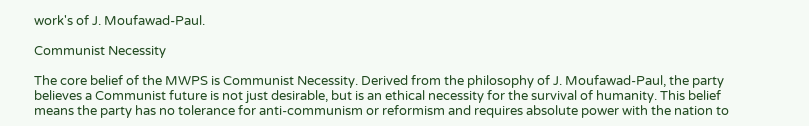work's of J. Moufawad-Paul.

Communist Necessity

The core belief of the MWPS is Communist Necessity. Derived from the philosophy of J. Moufawad-Paul, the party believes a Communist future is not just desirable, but is an ethical necessity for the survival of humanity. This belief means the party has no tolerance for anti-communism or reformism and requires absolute power with the nation to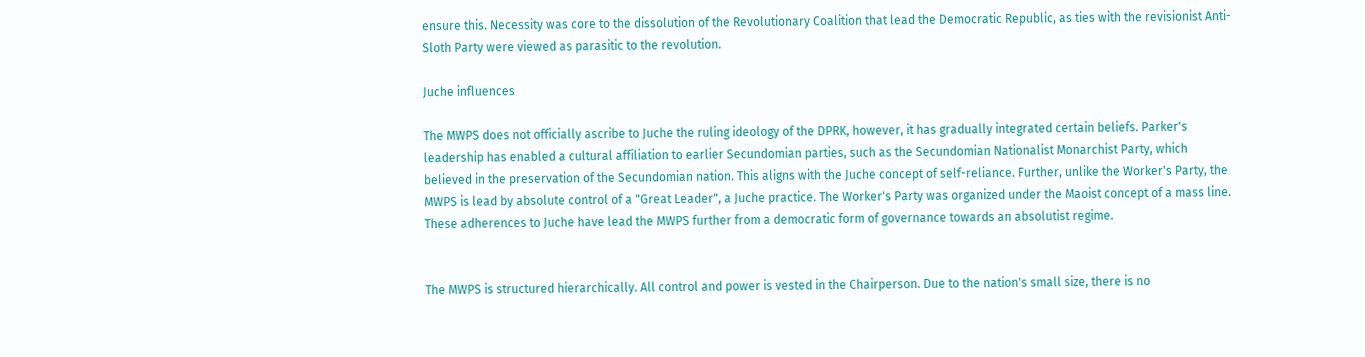ensure this. Necessity was core to the dissolution of the Revolutionary Coalition that lead the Democratic Republic, as ties with the revisionist Anti-Sloth Party were viewed as parasitic to the revolution.

Juche influences

The MWPS does not officially ascribe to Juche the ruling ideology of the DPRK, however, it has gradually integrated certain beliefs. Parker's leadership has enabled a cultural affiliation to earlier Secundomian parties, such as the Secundomian Nationalist Monarchist Party, which believed in the preservation of the Secundomian nation. This aligns with the Juche concept of self-reliance. Further, unlike the Worker's Party, the MWPS is lead by absolute control of a "Great Leader", a Juche practice. The Worker's Party was organized under the Maoist concept of a mass line. These adherences to Juche have lead the MWPS further from a democratic form of governance towards an absolutist regime.


The MWPS is structured hierarchically. All control and power is vested in the Chairperson. Due to the nation's small size, there is no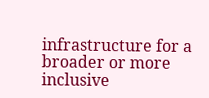infrastructure for a broader or more inclusive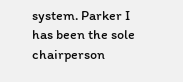system. Parker I has been the sole chairperson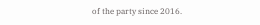of the party since 2016.